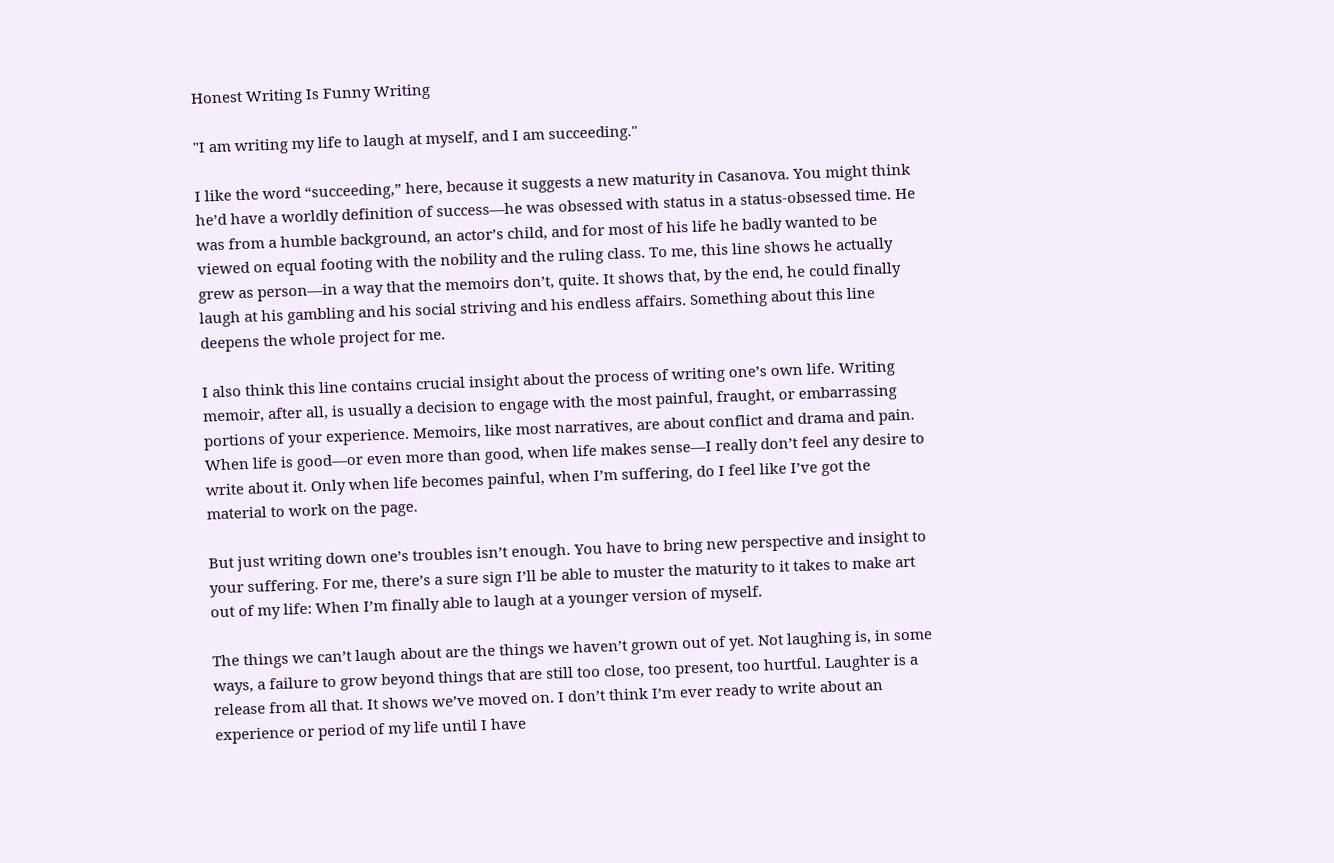Honest Writing Is Funny Writing

"I am writing my life to laugh at myself, and I am succeeding."

I like the word “succeeding,” here, because it suggests a new maturity in Casanova. You might think he’d have a worldly definition of success—he was obsessed with status in a status-obsessed time. He was from a humble background, an actor’s child, and for most of his life he badly wanted to be viewed on equal footing with the nobility and the ruling class. To me, this line shows he actually grew as person—in a way that the memoirs don’t, quite. It shows that, by the end, he could finally laugh at his gambling and his social striving and his endless affairs. Something about this line deepens the whole project for me.

I also think this line contains crucial insight about the process of writing one’s own life. Writing memoir, after all, is usually a decision to engage with the most painful, fraught, or embarrassing portions of your experience. Memoirs, like most narratives, are about conflict and drama and pain. When life is good—or even more than good, when life makes sense—I really don’t feel any desire to write about it. Only when life becomes painful, when I’m suffering, do I feel like I’ve got the material to work on the page.

But just writing down one’s troubles isn’t enough. You have to bring new perspective and insight to your suffering. For me, there’s a sure sign I’ll be able to muster the maturity to it takes to make art out of my life: When I’m finally able to laugh at a younger version of myself.

The things we can’t laugh about are the things we haven’t grown out of yet. Not laughing is, in some ways, a failure to grow beyond things that are still too close, too present, too hurtful. Laughter is a release from all that. It shows we’ve moved on. I don’t think I’m ever ready to write about an experience or period of my life until I have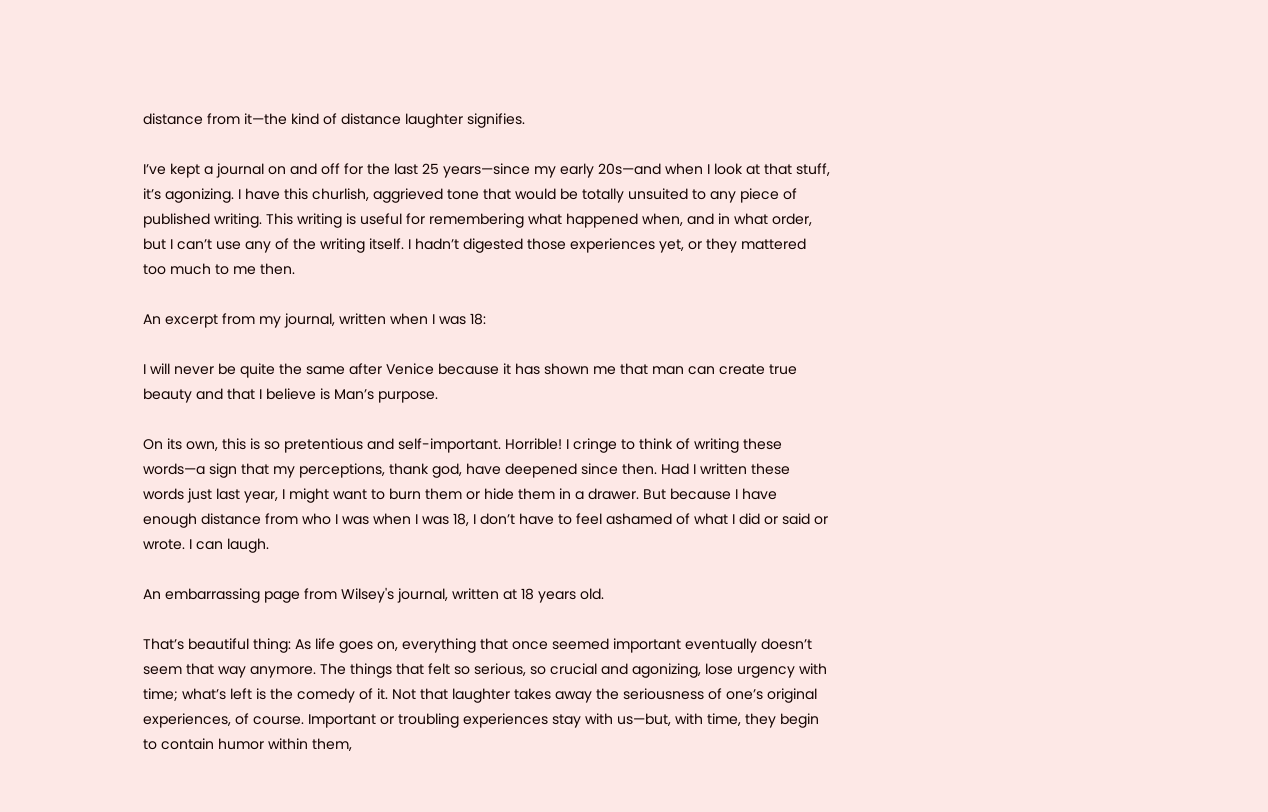distance from it—the kind of distance laughter signifies.

I’ve kept a journal on and off for the last 25 years—since my early 20s—and when I look at that stuff, it’s agonizing. I have this churlish, aggrieved tone that would be totally unsuited to any piece of published writing. This writing is useful for remembering what happened when, and in what order, but I can’t use any of the writing itself. I hadn’t digested those experiences yet, or they mattered too much to me then.

An excerpt from my journal, written when I was 18:

I will never be quite the same after Venice because it has shown me that man can create true beauty and that I believe is Man’s purpose.

On its own, this is so pretentious and self-important. Horrible! I cringe to think of writing these words—a sign that my perceptions, thank god, have deepened since then. Had I written these words just last year, I might want to burn them or hide them in a drawer. But because I have enough distance from who I was when I was 18, I don’t have to feel ashamed of what I did or said or wrote. I can laugh.

An embarrassing page from Wilsey's journal, written at 18 years old.

That’s beautiful thing: As life goes on, everything that once seemed important eventually doesn’t seem that way anymore. The things that felt so serious, so crucial and agonizing, lose urgency with time; what’s left is the comedy of it. Not that laughter takes away the seriousness of one’s original experiences, of course. Important or troubling experiences stay with us—but, with time, they begin to contain humor within them,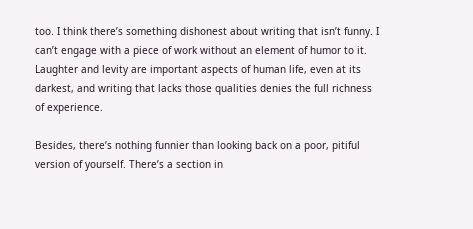too. I think there’s something dishonest about writing that isn’t funny. I can’t engage with a piece of work without an element of humor to it. Laughter and levity are important aspects of human life, even at its darkest, and writing that lacks those qualities denies the full richness of experience.

Besides, there’s nothing funnier than looking back on a poor, pitiful version of yourself. There’s a section in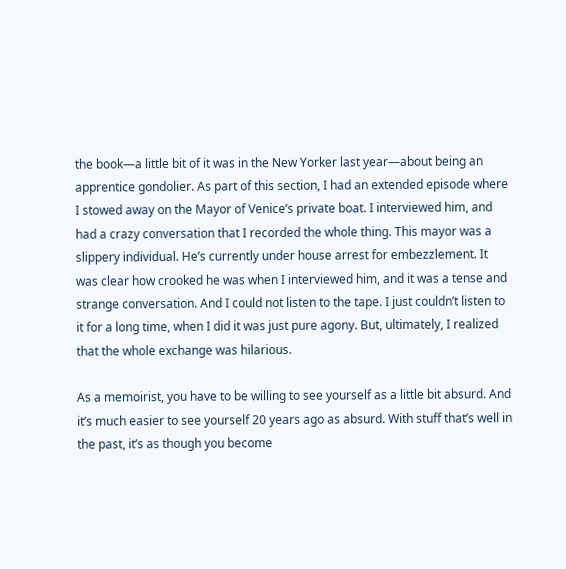the book—a little bit of it was in the New Yorker last year—about being an apprentice gondolier. As part of this section, I had an extended episode where I stowed away on the Mayor of Venice’s private boat. I interviewed him, and had a crazy conversation that I recorded the whole thing. This mayor was a slippery individual. He’s currently under house arrest for embezzlement. It was clear how crooked he was when I interviewed him, and it was a tense and strange conversation. And I could not listen to the tape. I just couldn’t listen to it for a long time, when I did it was just pure agony. But, ultimately, I realized that the whole exchange was hilarious.

As a memoirist, you have to be willing to see yourself as a little bit absurd. And it’s much easier to see yourself 20 years ago as absurd. With stuff that’s well in the past, it’s as though you become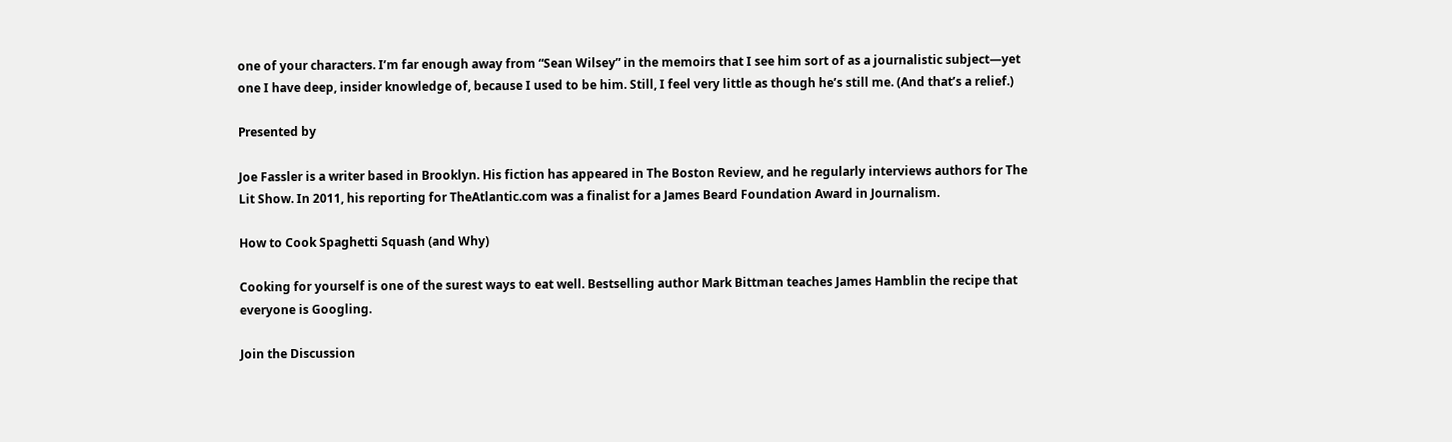one of your characters. I’m far enough away from “Sean Wilsey” in the memoirs that I see him sort of as a journalistic subject—yet one I have deep, insider knowledge of, because I used to be him. Still, I feel very little as though he’s still me. (And that’s a relief.)

Presented by

Joe Fassler is a writer based in Brooklyn. His fiction has appeared in The Boston Review, and he regularly interviews authors for The Lit Show. In 2011, his reporting for TheAtlantic.com was a finalist for a James Beard Foundation Award in Journalism.

How to Cook Spaghetti Squash (and Why)

Cooking for yourself is one of the surest ways to eat well. Bestselling author Mark Bittman teaches James Hamblin the recipe that everyone is Googling.

Join the Discussion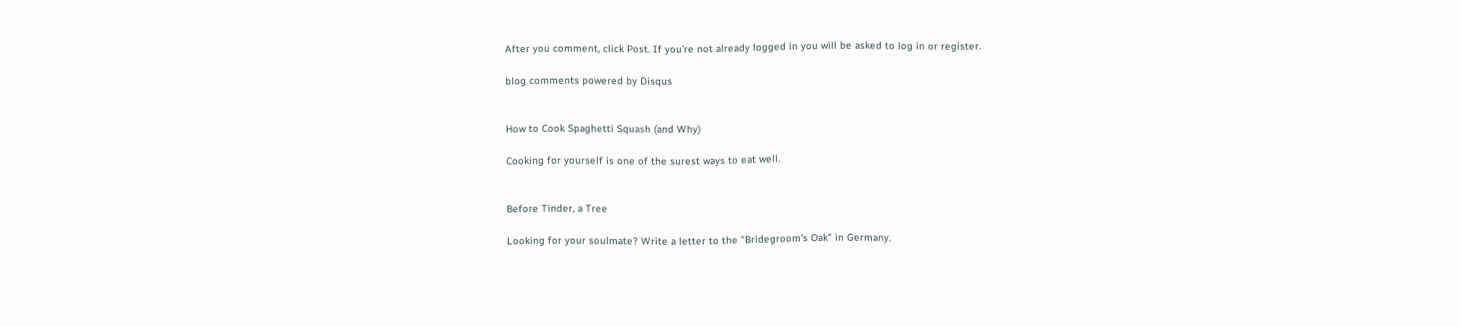After you comment, click Post. If you’re not already logged in you will be asked to log in or register.

blog comments powered by Disqus


How to Cook Spaghetti Squash (and Why)

Cooking for yourself is one of the surest ways to eat well.


Before Tinder, a Tree

Looking for your soulmate? Write a letter to the "Bridegroom's Oak" in Germany.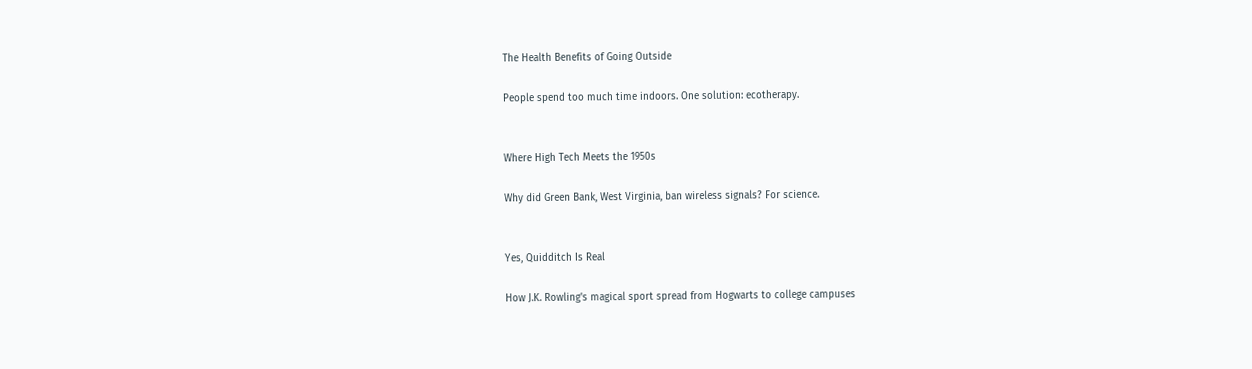The Health Benefits of Going Outside

People spend too much time indoors. One solution: ecotherapy.


Where High Tech Meets the 1950s

Why did Green Bank, West Virginia, ban wireless signals? For science.


Yes, Quidditch Is Real

How J.K. Rowling's magical sport spread from Hogwarts to college campuses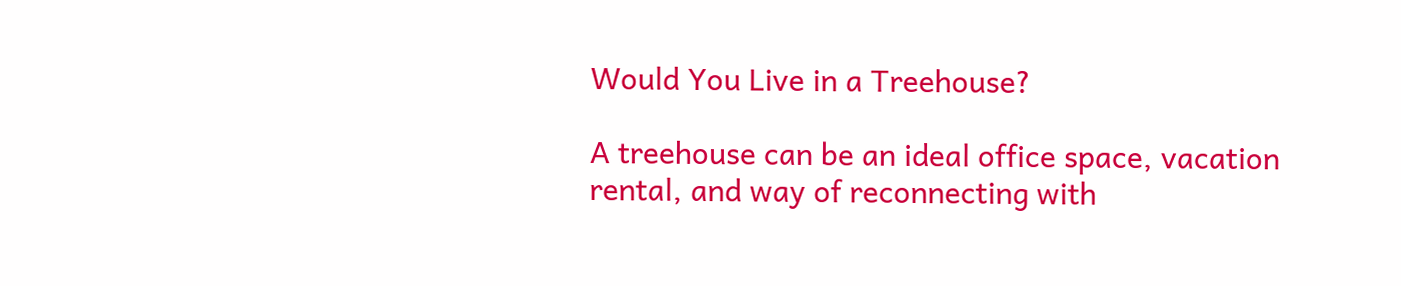Would You Live in a Treehouse?

A treehouse can be an ideal office space, vacation rental, and way of reconnecting with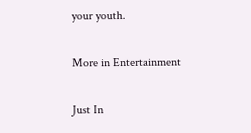your youth.

More in Entertainment

Just In